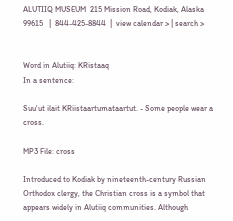ALUTIIQ MUSEUM  215 Mission Road, Kodiak, Alaska 99615   |  844-425-8844  |  view calendar > | search >


Word in Alutiiq: KRistaaq
In a sentence:

Suu'ut ilait KRiistaartumataartut. - Some people wear a cross.

MP3 File: cross

Introduced to Kodiak by nineteenth-century Russian Orthodox clergy, the Christian cross is a symbol that appears widely in Alutiiq communities. Although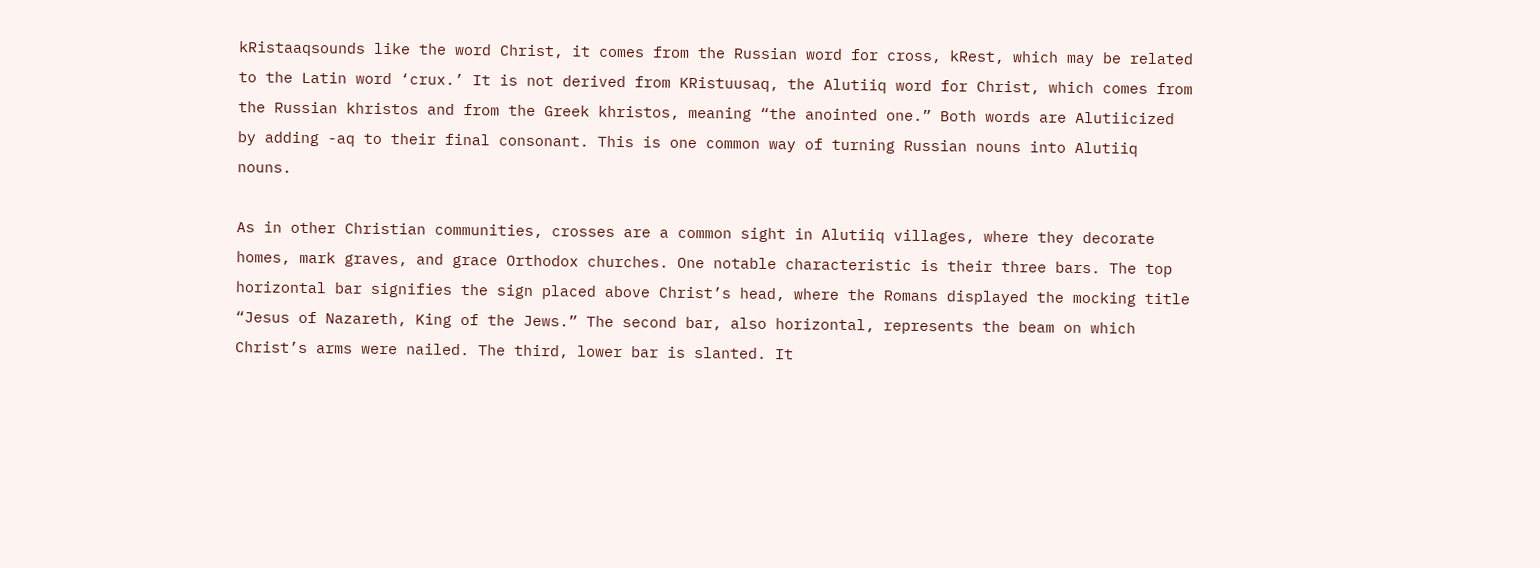kRistaaqsounds like the word Christ, it comes from the Russian word for cross, kRest, which may be related to the Latin word ‘crux.’ It is not derived from KRistuusaq, the Alutiiq word for Christ, which comes from the Russian khristos and from the Greek khristos, meaning “the anointed one.” Both words are Alutiicized by adding -aq to their final consonant. This is one common way of turning Russian nouns into Alutiiq nouns.

As in other Christian communities, crosses are a common sight in Alutiiq villages, where they decorate homes, mark graves, and grace Orthodox churches. One notable characteristic is their three bars. The top horizontal bar signifies the sign placed above Christ’s head, where the Romans displayed the mocking title “Jesus of Nazareth, King of the Jews.” The second bar, also horizontal, represents the beam on which Christ’s arms were nailed. The third, lower bar is slanted. It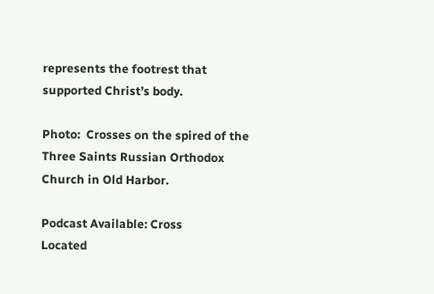represents the footrest that supported Christ’s body.

Photo:  Crosses on the spired of the Three Saints Russian Orthodox Church in Old Harbor.

Podcast Available: Cross
Located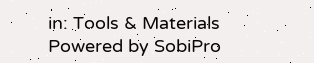in: Tools & Materials
Powered by SobiPro